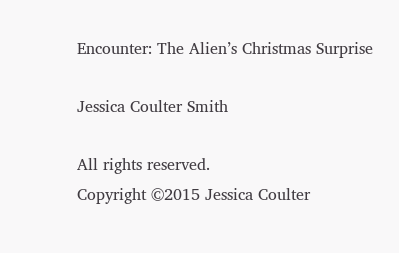Encounter: The Alien’s Christmas Surprise

Jessica Coulter Smith

All rights reserved.
Copyright ©2015 Jessica Coulter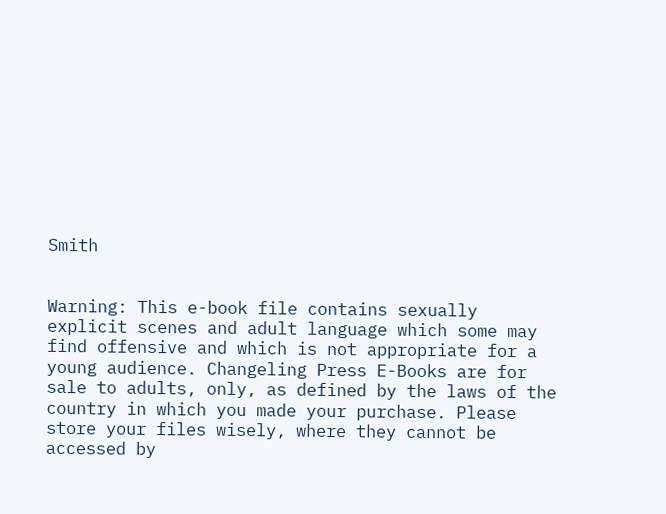Smith


Warning: This e-book file contains sexually explicit scenes and adult language which some may find offensive and which is not appropriate for a young audience. Changeling Press E-Books are for sale to adults, only, as defined by the laws of the country in which you made your purchase. Please store your files wisely, where they cannot be accessed by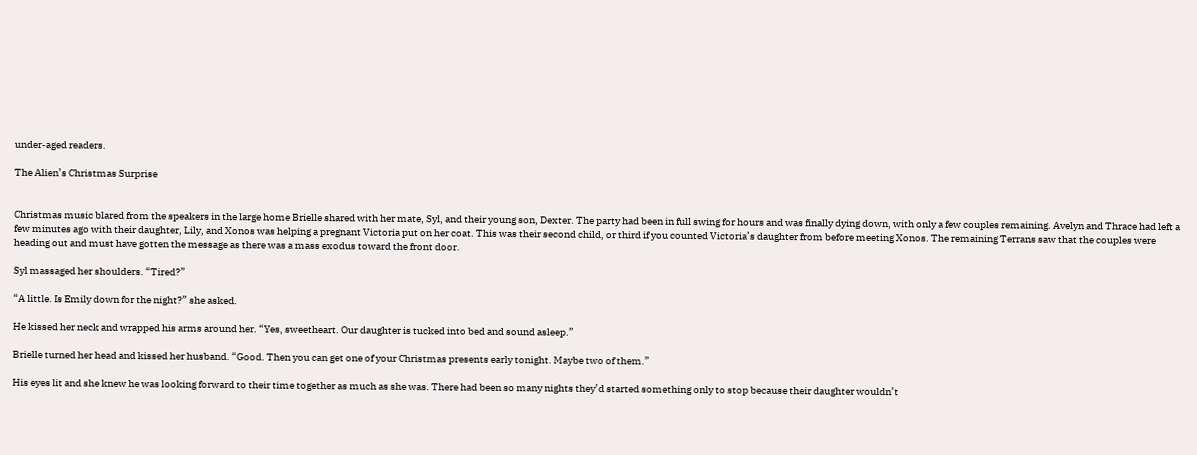under-aged readers.

The Alien’s Christmas Surprise


Christmas music blared from the speakers in the large home Brielle shared with her mate, Syl, and their young son, Dexter. The party had been in full swing for hours and was finally dying down, with only a few couples remaining. Avelyn and Thrace had left a few minutes ago with their daughter, Lily, and Xonos was helping a pregnant Victoria put on her coat. This was their second child, or third if you counted Victoria’s daughter from before meeting Xonos. The remaining Terrans saw that the couples were heading out and must have gotten the message as there was a mass exodus toward the front door.

Syl massaged her shoulders. “Tired?”

“A little. Is Emily down for the night?” she asked.

He kissed her neck and wrapped his arms around her. “Yes, sweetheart. Our daughter is tucked into bed and sound asleep.”

Brielle turned her head and kissed her husband. “Good. Then you can get one of your Christmas presents early tonight. Maybe two of them.”

His eyes lit and she knew he was looking forward to their time together as much as she was. There had been so many nights they’d started something only to stop because their daughter wouldn’t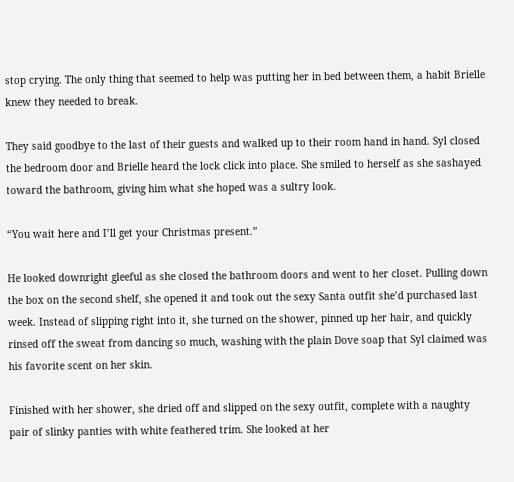stop crying. The only thing that seemed to help was putting her in bed between them, a habit Brielle knew they needed to break.

They said goodbye to the last of their guests and walked up to their room hand in hand. Syl closed the bedroom door and Brielle heard the lock click into place. She smiled to herself as she sashayed toward the bathroom, giving him what she hoped was a sultry look.

“You wait here and I’ll get your Christmas present.”

He looked downright gleeful as she closed the bathroom doors and went to her closet. Pulling down the box on the second shelf, she opened it and took out the sexy Santa outfit she’d purchased last week. Instead of slipping right into it, she turned on the shower, pinned up her hair, and quickly rinsed off the sweat from dancing so much, washing with the plain Dove soap that Syl claimed was his favorite scent on her skin.

Finished with her shower, she dried off and slipped on the sexy outfit, complete with a naughty pair of slinky panties with white feathered trim. She looked at her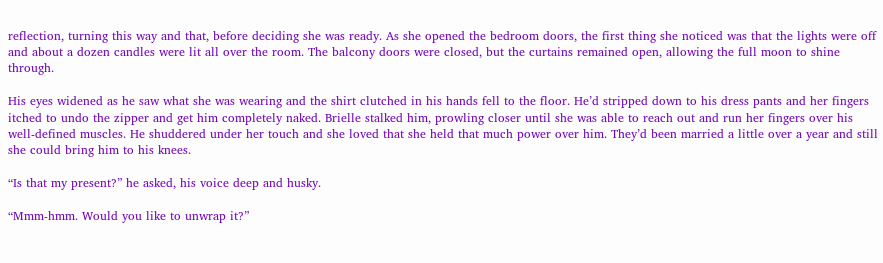reflection, turning this way and that, before deciding she was ready. As she opened the bedroom doors, the first thing she noticed was that the lights were off and about a dozen candles were lit all over the room. The balcony doors were closed, but the curtains remained open, allowing the full moon to shine through.

His eyes widened as he saw what she was wearing and the shirt clutched in his hands fell to the floor. He’d stripped down to his dress pants and her fingers itched to undo the zipper and get him completely naked. Brielle stalked him, prowling closer until she was able to reach out and run her fingers over his well-defined muscles. He shuddered under her touch and she loved that she held that much power over him. They’d been married a little over a year and still she could bring him to his knees.

“Is that my present?” he asked, his voice deep and husky.

“Mmm-hmm. Would you like to unwrap it?”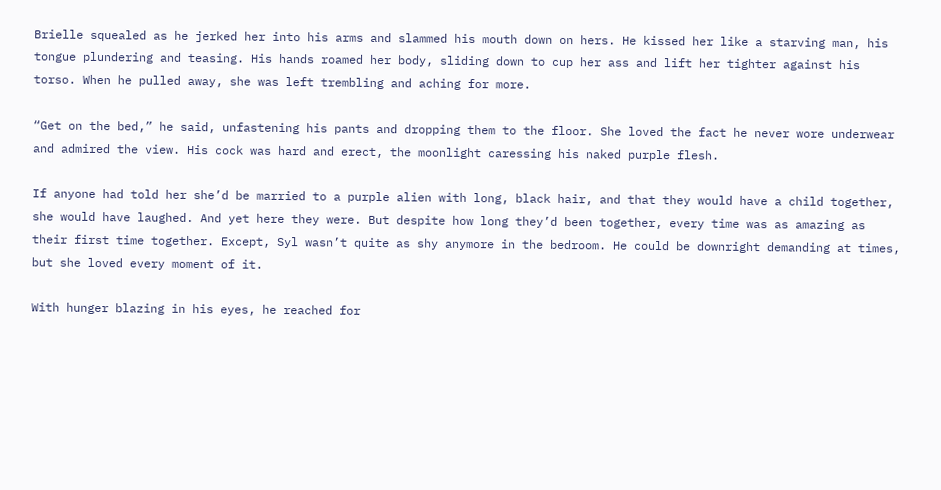Brielle squealed as he jerked her into his arms and slammed his mouth down on hers. He kissed her like a starving man, his tongue plundering and teasing. His hands roamed her body, sliding down to cup her ass and lift her tighter against his torso. When he pulled away, she was left trembling and aching for more.

“Get on the bed,” he said, unfastening his pants and dropping them to the floor. She loved the fact he never wore underwear and admired the view. His cock was hard and erect, the moonlight caressing his naked purple flesh.

If anyone had told her she’d be married to a purple alien with long, black hair, and that they would have a child together, she would have laughed. And yet here they were. But despite how long they’d been together, every time was as amazing as their first time together. Except, Syl wasn’t quite as shy anymore in the bedroom. He could be downright demanding at times, but she loved every moment of it.

With hunger blazing in his eyes, he reached for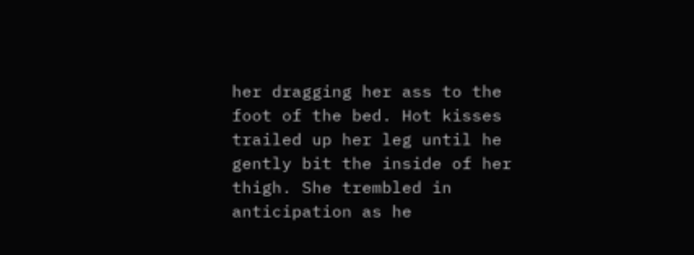her dragging her ass to the foot of the bed. Hot kisses trailed up her leg until he gently bit the inside of her thigh. She trembled in anticipation as he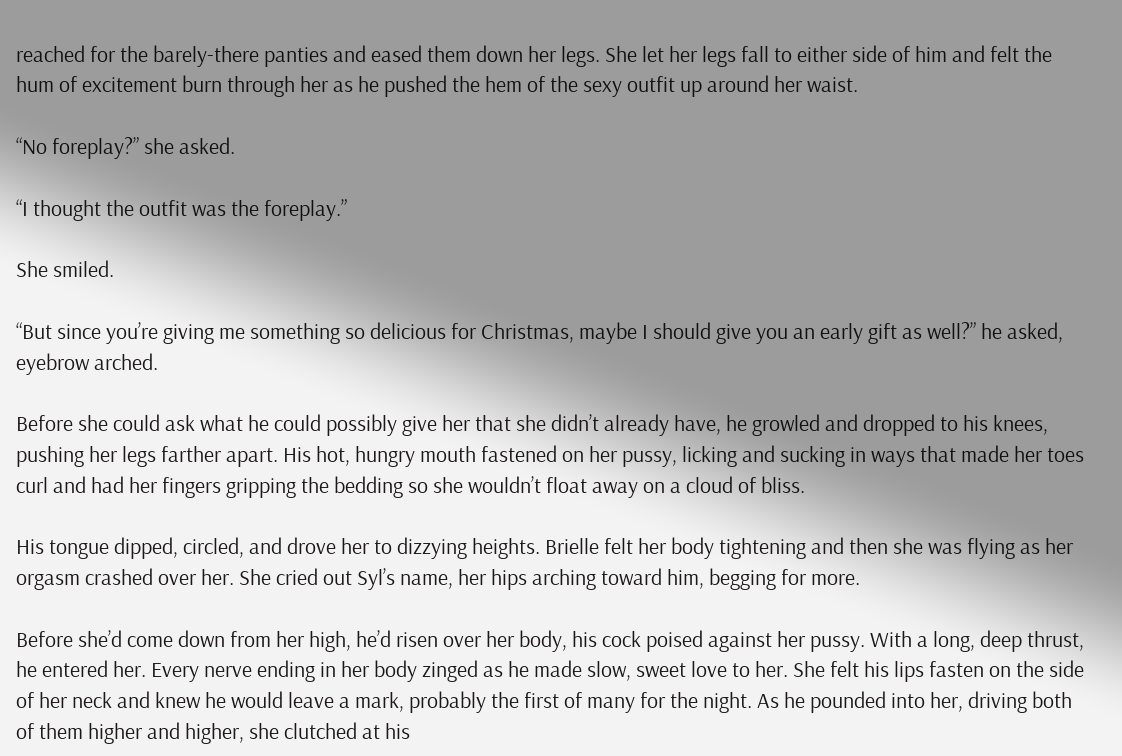reached for the barely-there panties and eased them down her legs. She let her legs fall to either side of him and felt the hum of excitement burn through her as he pushed the hem of the sexy outfit up around her waist.

“No foreplay?” she asked.

“I thought the outfit was the foreplay.”

She smiled.

“But since you’re giving me something so delicious for Christmas, maybe I should give you an early gift as well?” he asked, eyebrow arched.

Before she could ask what he could possibly give her that she didn’t already have, he growled and dropped to his knees, pushing her legs farther apart. His hot, hungry mouth fastened on her pussy, licking and sucking in ways that made her toes curl and had her fingers gripping the bedding so she wouldn’t float away on a cloud of bliss.

His tongue dipped, circled, and drove her to dizzying heights. Brielle felt her body tightening and then she was flying as her orgasm crashed over her. She cried out Syl’s name, her hips arching toward him, begging for more.

Before she’d come down from her high, he’d risen over her body, his cock poised against her pussy. With a long, deep thrust, he entered her. Every nerve ending in her body zinged as he made slow, sweet love to her. She felt his lips fasten on the side of her neck and knew he would leave a mark, probably the first of many for the night. As he pounded into her, driving both of them higher and higher, she clutched at his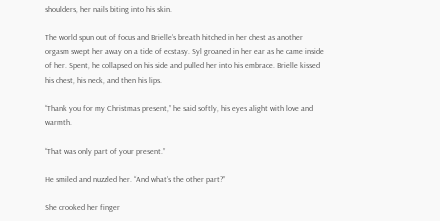shoulders, her nails biting into his skin.

The world spun out of focus and Brielle’s breath hitched in her chest as another orgasm swept her away on a tide of ecstasy. Syl groaned in her ear as he came inside of her. Spent, he collapsed on his side and pulled her into his embrace. Brielle kissed his chest, his neck, and then his lips.

“Thank you for my Christmas present,” he said softly, his eyes alight with love and warmth.

“That was only part of your present.”

He smiled and nuzzled her. “And what’s the other part?”

She crooked her finger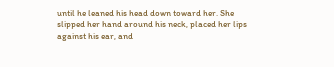until he leaned his head down toward her. She slipped her hand around his neck, placed her lips against his ear, and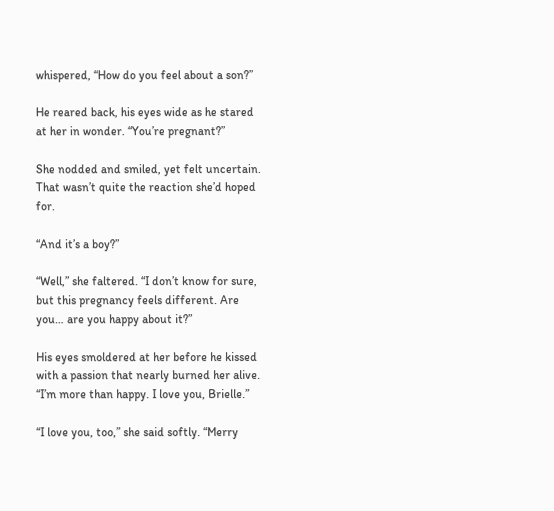whispered, “How do you feel about a son?”

He reared back, his eyes wide as he stared at her in wonder. “You’re pregnant?”

She nodded and smiled, yet felt uncertain. That wasn’t quite the reaction she’d hoped for.

“And it’s a boy?”

“Well,” she faltered. “I don’t know for sure, but this pregnancy feels different. Are you… are you happy about it?”

His eyes smoldered at her before he kissed with a passion that nearly burned her alive. “I’m more than happy. I love you, Brielle.”

“I love you, too,” she said softly. “Merry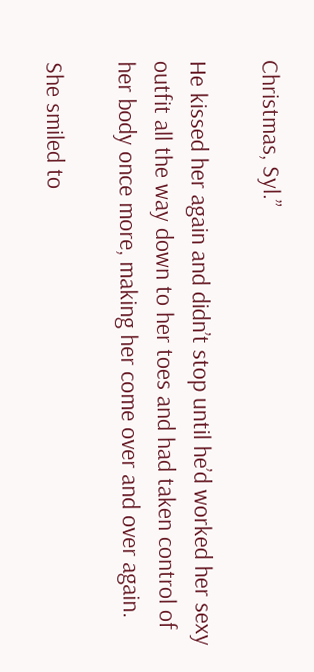Christmas, Syl.”

He kissed her again and didn’t stop until he’d worked her sexy outfit all the way down to her toes and had taken control of her body once more, making her come over and over again.

She smiled to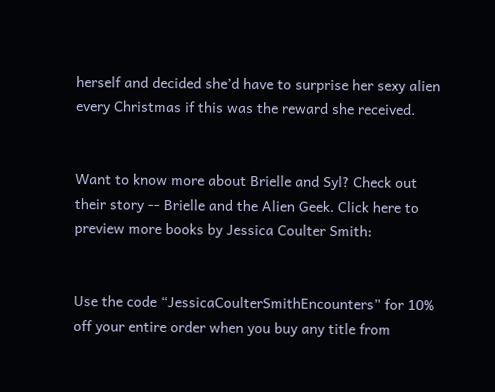herself and decided she’d have to surprise her sexy alien every Christmas if this was the reward she received.


Want to know more about Brielle and Syl? Check out their story -- Brielle and the Alien Geek. Click here to preview more books by Jessica Coulter Smith:


Use the code “JessicaCoulterSmithEncounters” for 10% off your entire order when you buy any title from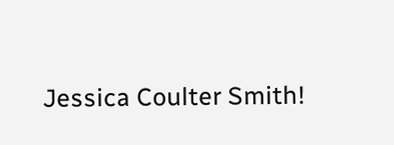Jessica Coulter Smith!